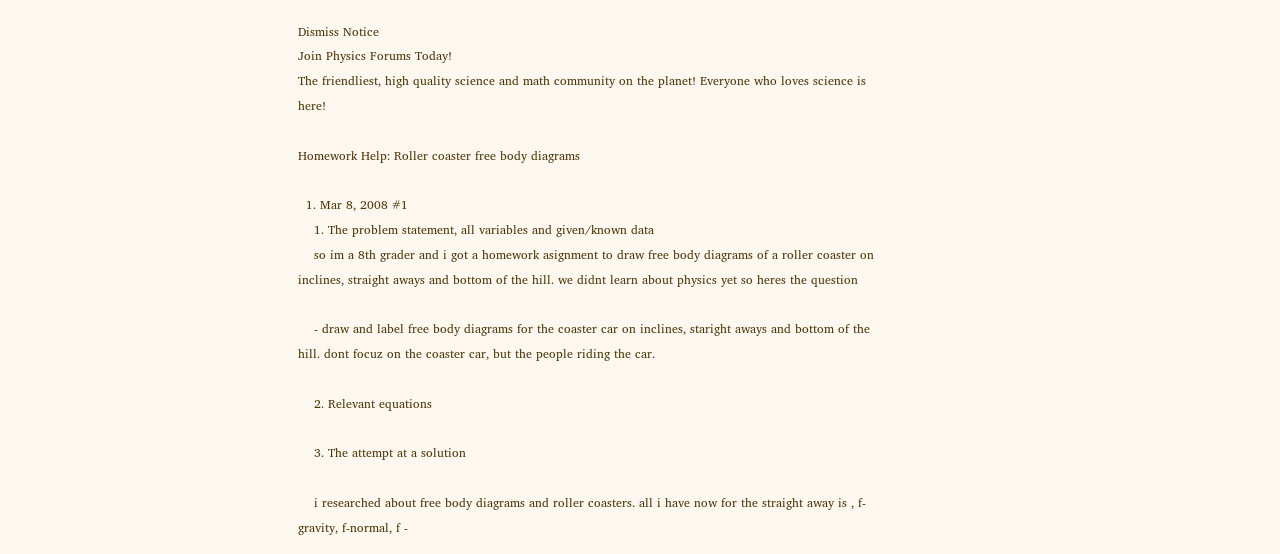Dismiss Notice
Join Physics Forums Today!
The friendliest, high quality science and math community on the planet! Everyone who loves science is here!

Homework Help: Roller coaster free body diagrams

  1. Mar 8, 2008 #1
    1. The problem statement, all variables and given/known data
    so im a 8th grader and i got a homework asignment to draw free body diagrams of a roller coaster on inclines, straight aways and bottom of the hill. we didnt learn about physics yet so heres the question

    - draw and label free body diagrams for the coaster car on inclines, staright aways and bottom of the hill. dont focuz on the coaster car, but the people riding the car.

    2. Relevant equations

    3. The attempt at a solution

    i researched about free body diagrams and roller coasters. all i have now for the straight away is , f-gravity, f-normal, f -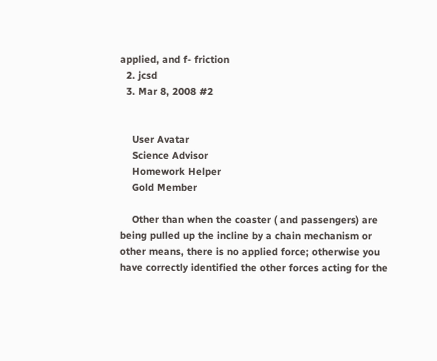applied, and f- friction
  2. jcsd
  3. Mar 8, 2008 #2


    User Avatar
    Science Advisor
    Homework Helper
    Gold Member

    Other than when the coaster ( and passengers) are being pulled up the incline by a chain mechanism or other means, there is no applied force; otherwise you have correctly identified the other forces acting for the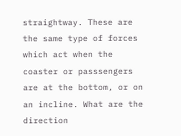straightway. These are the same type of forces which act when the coaster or passsengers are at the bottom, or on an incline. What are the direction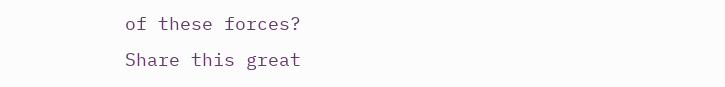of these forces?
Share this great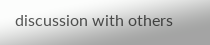discussion with others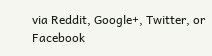via Reddit, Google+, Twitter, or Facebook